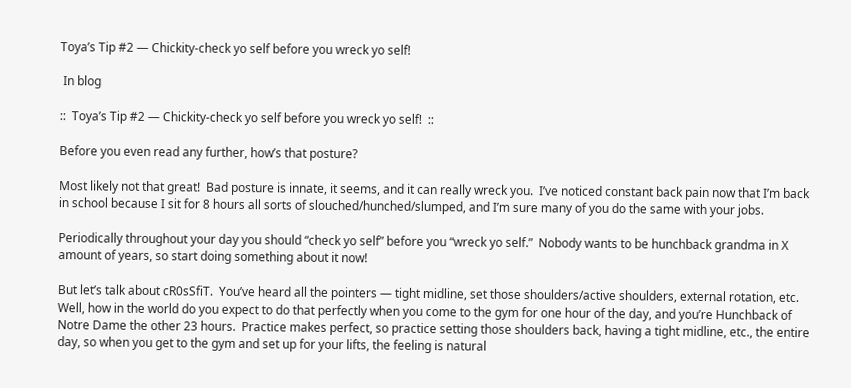Toya’s Tip #2 — Chickity-check yo self before you wreck yo self!

 In blog

::  Toya’s Tip #2 — Chickity-check yo self before you wreck yo self!  ::

Before you even read any further, how’s that posture?

Most likely not that great!  Bad posture is innate, it seems, and it can really wreck you.  I’ve noticed constant back pain now that I’m back in school because I sit for 8 hours all sorts of slouched/hunched/slumped, and I’m sure many of you do the same with your jobs.

Periodically throughout your day you should “check yo self” before you “wreck yo self.”  Nobody wants to be hunchback grandma in X amount of years, so start doing something about it now!

But let’s talk about cR0sSfiT.  You’ve heard all the pointers — tight midline, set those shoulders/active shoulders, external rotation, etc.  Well, how in the world do you expect to do that perfectly when you come to the gym for one hour of the day, and you’re Hunchback of Notre Dame the other 23 hours.  Practice makes perfect, so practice setting those shoulders back, having a tight midline, etc., the entire day, so when you get to the gym and set up for your lifts, the feeling is natural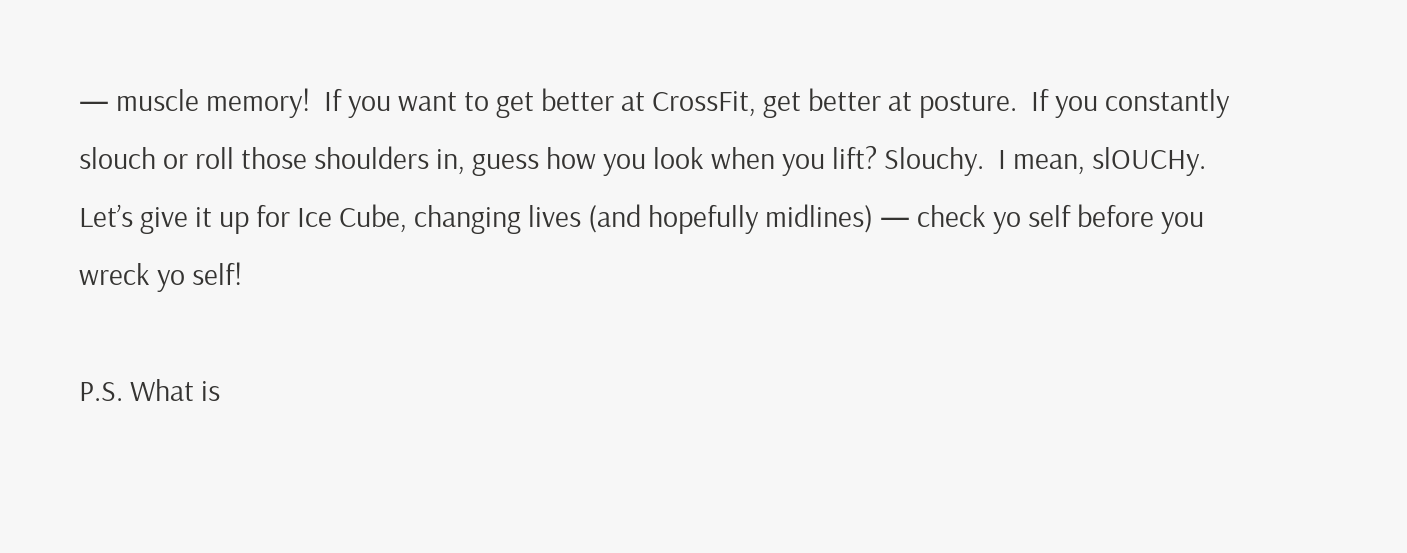— muscle memory!  If you want to get better at CrossFit, get better at posture.  If you constantly slouch or roll those shoulders in, guess how you look when you lift? Slouchy.  I mean, slOUCHy.  Let’s give it up for Ice Cube, changing lives (and hopefully midlines) — check yo self before you wreck yo self!

P.S. What is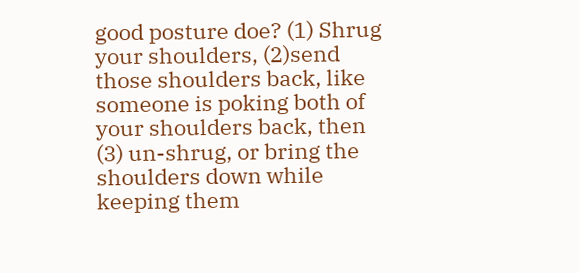good posture doe? (1) Shrug your shoulders, (2)send those shoulders back, like someone is poking both of your shoulders back, then (3) un-shrug, or bring the shoulders down while keeping them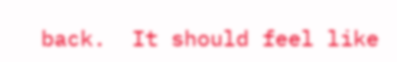back.  It should feel like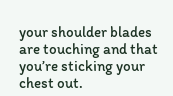your shoulder blades are touching and that you’re sticking your chest out.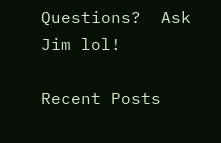Questions?  Ask Jim lol!

Recent Posts